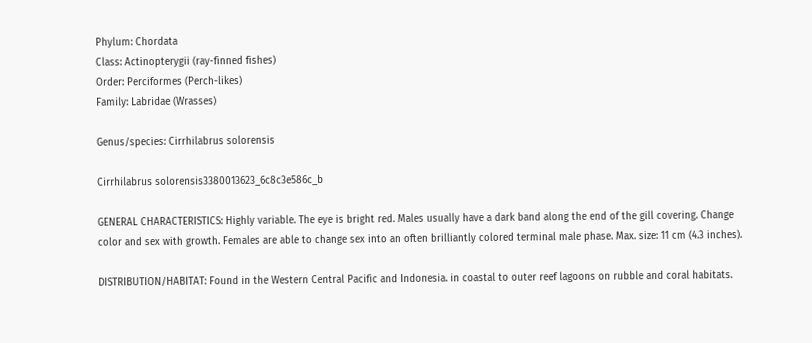Phylum: Chordata
Class: Actinopterygii (ray-finned fishes)
Order: Perciformes (Perch-likes)
Family: Labridae (Wrasses)

Genus/species: Cirrhilabrus solorensis

Cirrhilabrus solorensis3380013623_6c8c3e586c_b

GENERAL CHARACTERISTICS: Highly variable. The eye is bright red. Males usually have a dark band along the end of the gill covering. Change color and sex with growth. Females are able to change sex into an often brilliantly colored terminal male phase. Max. size: 11 cm (4.3 inches).

DISTRIBUTION/HABITAT: Found in the Western Central Pacific and Indonesia. in coastal to outer reef lagoons on rubble and coral habitats.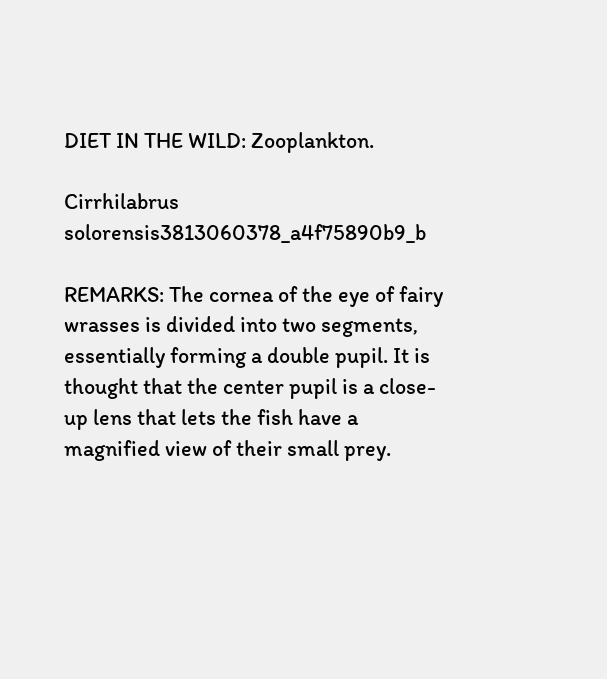DIET IN THE WILD: Zooplankton.

Cirrhilabrus solorensis3813060378_a4f75890b9_b

REMARKS: The cornea of the eye of fairy wrasses is divided into two segments, essentially forming a double pupil. It is thought that the center pupil is a close-up lens that lets the fish have a magnified view of their small prey.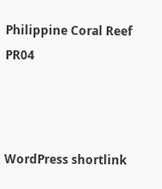Philippine Coral Reef PR04



WordPress shortlink